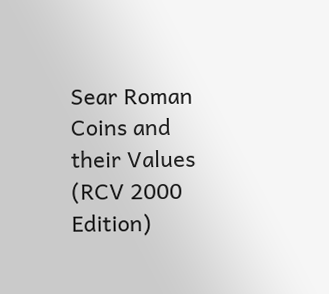Sear Roman Coins and their Values (RCV 2000 Edition)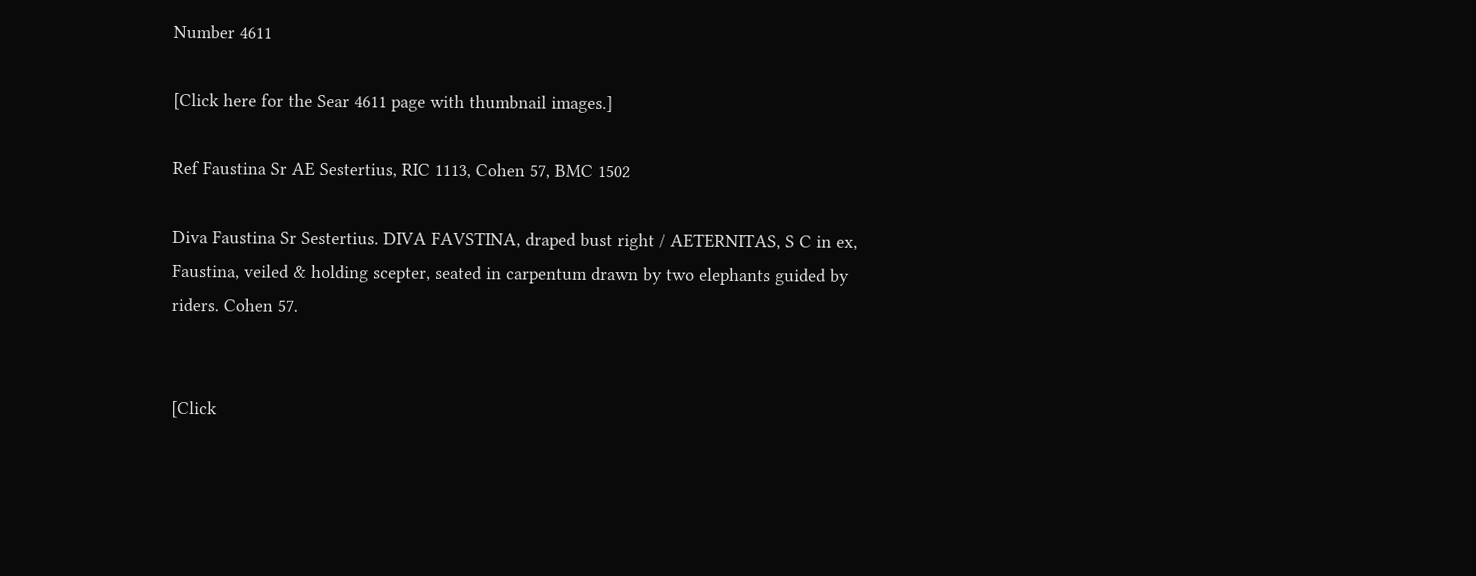Number 4611

[Click here for the Sear 4611 page with thumbnail images.]

Ref Faustina Sr AE Sestertius, RIC 1113, Cohen 57, BMC 1502

Diva Faustina Sr Sestertius. DIVA FAVSTINA, draped bust right / AETERNITAS, S C in ex, Faustina, veiled & holding scepter, seated in carpentum drawn by two elephants guided by riders. Cohen 57.


[Click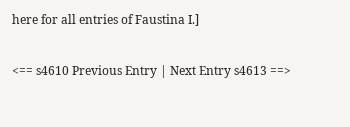here for all entries of Faustina I.]

<== s4610 Previous Entry | Next Entry s4613 ==>